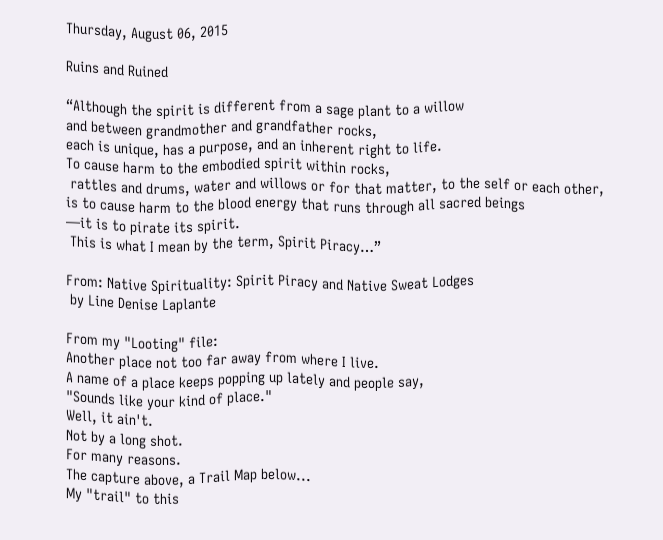Thursday, August 06, 2015

Ruins and Ruined

“Although the spirit is different from a sage plant to a willow
and between grandmother and grandfather rocks,
each is unique, has a purpose, and an inherent right to life.
To cause harm to the embodied spirit within rocks,
 rattles and drums, water and willows or for that matter, to the self or each other,
is to cause harm to the blood energy that runs through all sacred beings
—it is to pirate its spirit.
 This is what I mean by the term, Spirit Piracy…”

From: Native Spirituality: Spirit Piracy and Native Sweat Lodges
 by Line Denise Laplante

From my "Looting" file:
Another place not too far away from where I live.
A name of a place keeps popping up lately and people say,
"Sounds like your kind of place."
Well, it ain't.
Not by a long shot.
For many reasons.
The capture above, a Trail Map below...
My "trail" to this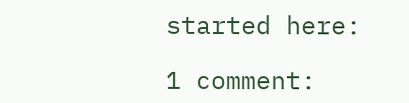started here:

1 comment: